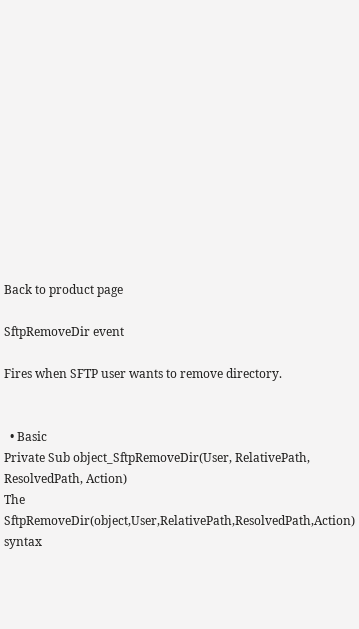Back to product page

SftpRemoveDir event

Fires when SFTP user wants to remove directory.


  • Basic
Private Sub object_SftpRemoveDir(User, RelativePath, ResolvedPath, Action)
The SftpRemoveDir(object,User,RelativePath,ResolvedPath,Action) syntax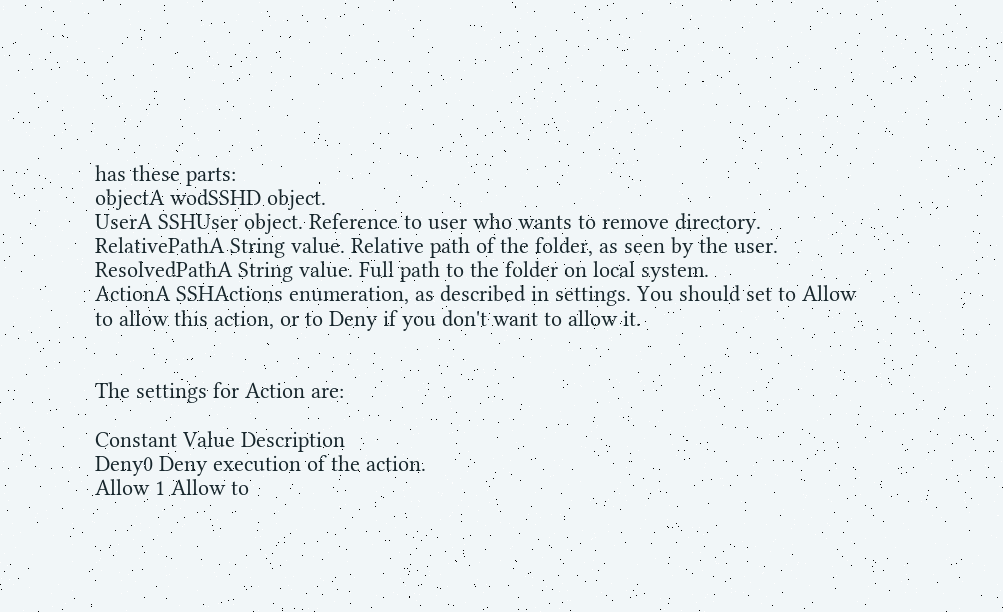has these parts:
objectA wodSSHD object.
UserA SSHUser object. Reference to user who wants to remove directory.
RelativePathA String value. Relative path of the folder, as seen by the user.
ResolvedPathA String value. Full path to the folder on local system.
ActionA SSHActions enumeration, as described in settings. You should set to Allow to allow this action, or to Deny if you don't want to allow it.


The settings for Action are:

Constant Value Description
Deny0 Deny execution of the action.
Allow 1 Allow to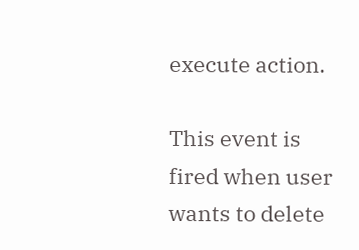execute action.

This event is fired when user wants to delete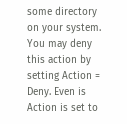some directory on your system. You may deny this action by setting Action = Deny. Even is Action is set to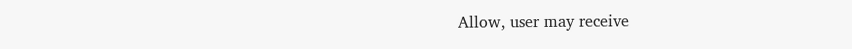Allow, user may receive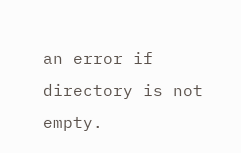an error if directory is not empty.